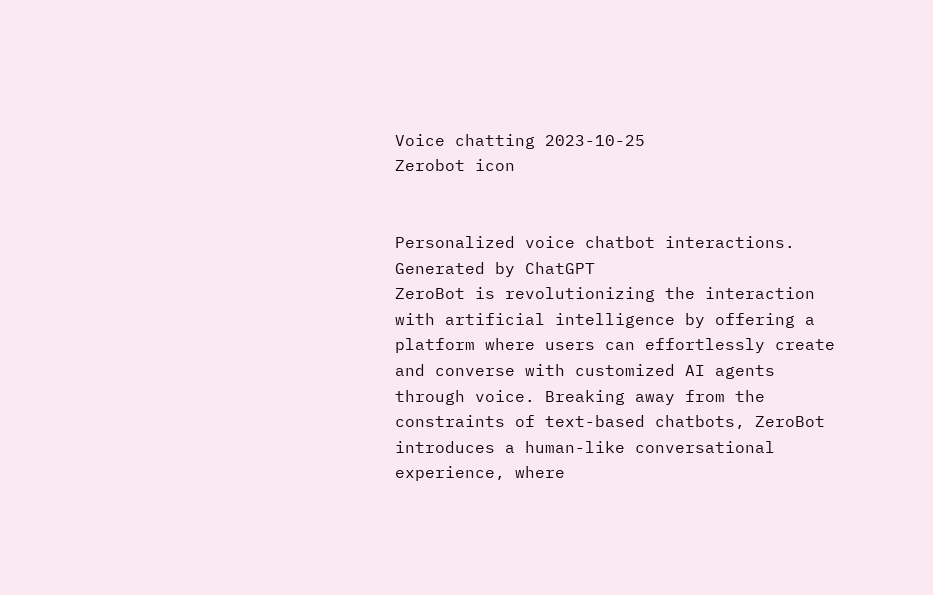Voice chatting 2023-10-25
Zerobot icon


Personalized voice chatbot interactions.
Generated by ChatGPT
ZeroBot is revolutionizing the interaction with artificial intelligence by offering a platform where users can effortlessly create and converse with customized AI agents through voice. Breaking away from the constraints of text-based chatbots, ZeroBot introduces a human-like conversational experience, where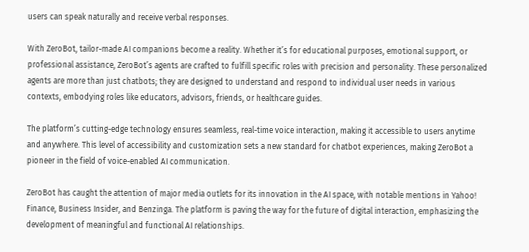users can speak naturally and receive verbal responses.

With ZeroBot, tailor-made AI companions become a reality. Whether it’s for educational purposes, emotional support, or professional assistance, ZeroBot’s agents are crafted to fulfill specific roles with precision and personality. These personalized agents are more than just chatbots; they are designed to understand and respond to individual user needs in various contexts, embodying roles like educators, advisors, friends, or healthcare guides.

The platform’s cutting-edge technology ensures seamless, real-time voice interaction, making it accessible to users anytime and anywhere. This level of accessibility and customization sets a new standard for chatbot experiences, making ZeroBot a pioneer in the field of voice-enabled AI communication.

ZeroBot has caught the attention of major media outlets for its innovation in the AI space, with notable mentions in Yahoo! Finance, Business Insider, and Benzinga. The platform is paving the way for the future of digital interaction, emphasizing the development of meaningful and functional AI relationships.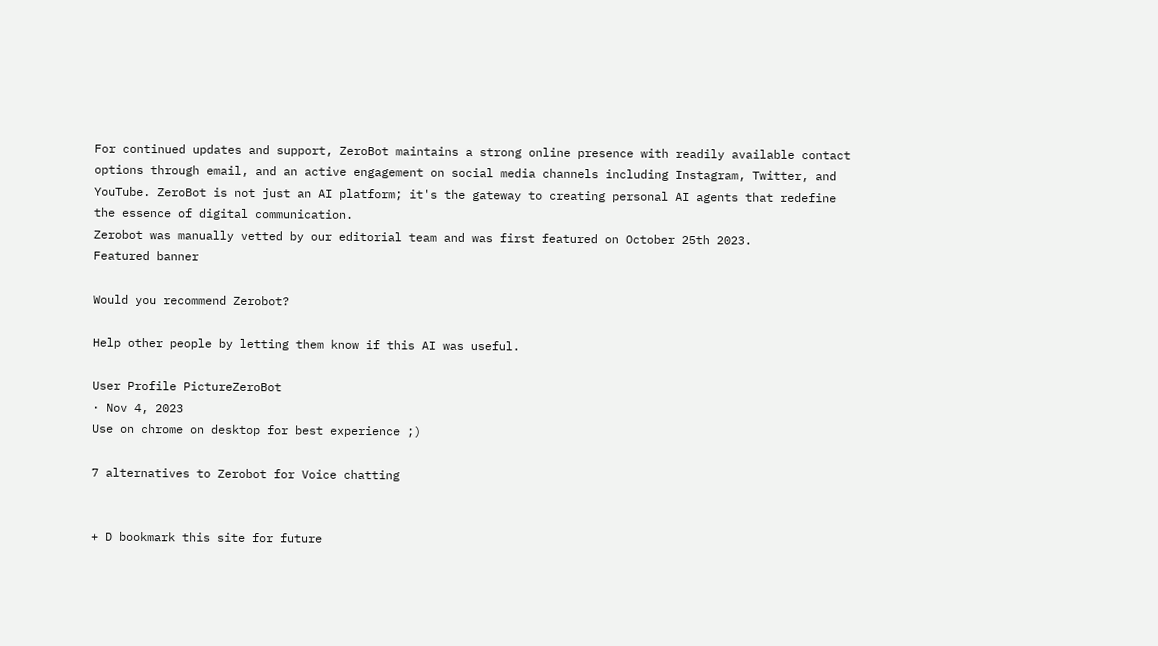For continued updates and support, ZeroBot maintains a strong online presence with readily available contact options through email, and an active engagement on social media channels including Instagram, Twitter, and YouTube. ZeroBot is not just an AI platform; it's the gateway to creating personal AI agents that redefine the essence of digital communication.
Zerobot was manually vetted by our editorial team and was first featured on October 25th 2023.
Featured banner

Would you recommend Zerobot?

Help other people by letting them know if this AI was useful.

User Profile PictureZeroBot
· Nov 4, 2023
Use on chrome on desktop for best experience ;)

7 alternatives to Zerobot for Voice chatting


+ D bookmark this site for future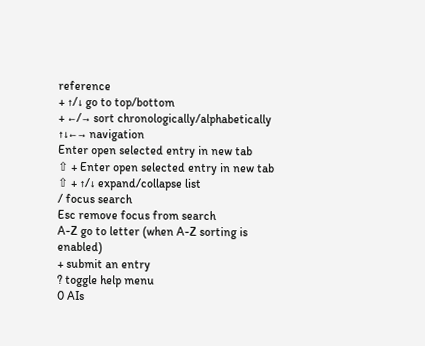reference
+ ↑/↓ go to top/bottom
+ ←/→ sort chronologically/alphabetically
↑↓←→ navigation
Enter open selected entry in new tab
⇧ + Enter open selected entry in new tab
⇧ + ↑/↓ expand/collapse list
/ focus search
Esc remove focus from search
A-Z go to letter (when A-Z sorting is enabled)
+ submit an entry
? toggle help menu
0 AIs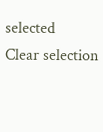selected
Clear selection